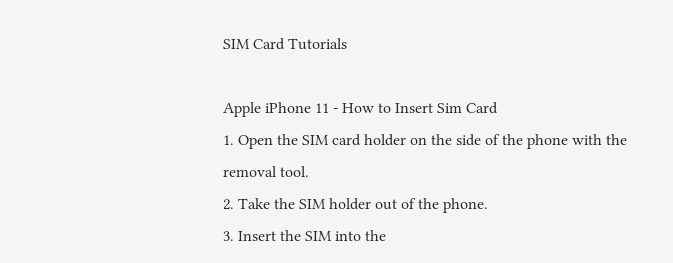SIM Card Tutorials

Apple iPhone 11 - How to Insert Sim Card
1. Open the SIM card holder on the side of the phone with the removal tool.
2. Take the SIM holder out of the phone.
3. Insert the SIM into the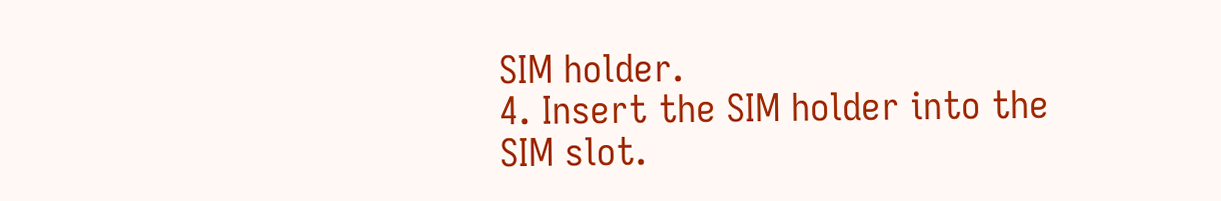SIM holder.
4. Insert the SIM holder into the SIM slot.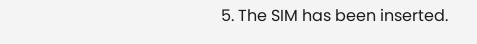5. The SIM has been inserted.